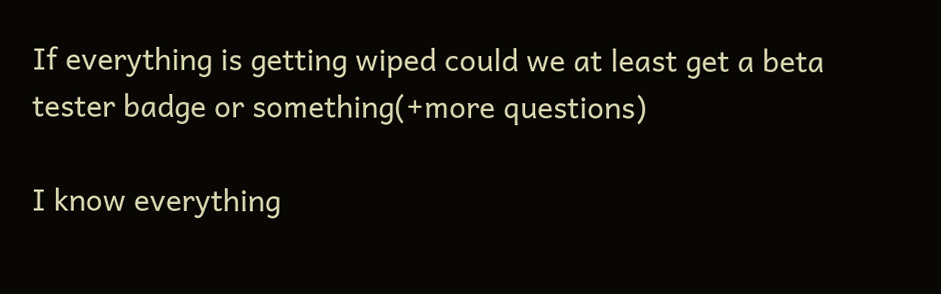If everything is getting wiped could we at least get a beta tester badge or something(+more questions)

I know everything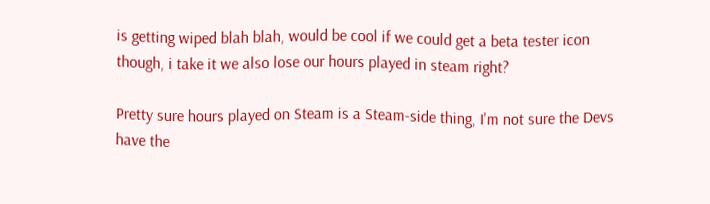is getting wiped blah blah, would be cool if we could get a beta tester icon though, i take it we also lose our hours played in steam right?

Pretty sure hours played on Steam is a Steam-side thing, I'm not sure the Devs have the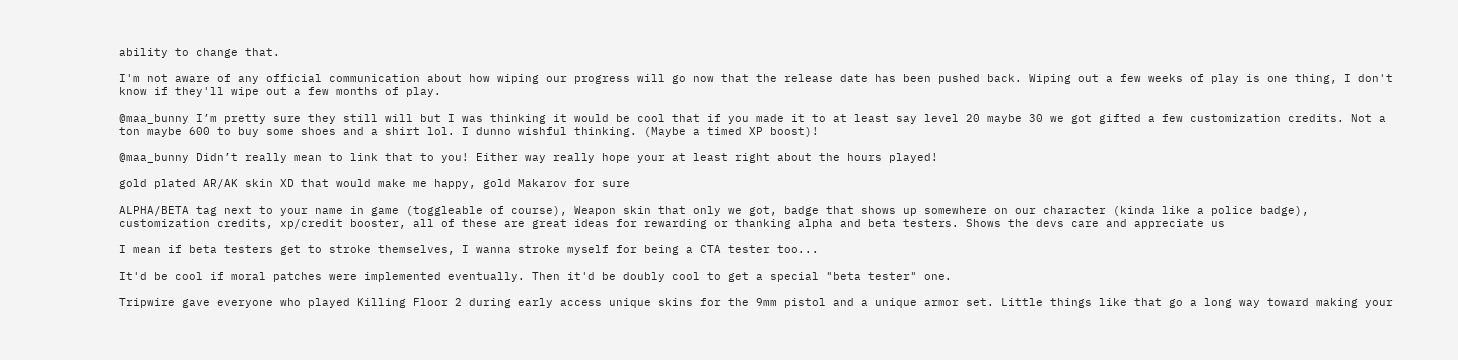ability to change that.

I'm not aware of any official communication about how wiping our progress will go now that the release date has been pushed back. Wiping out a few weeks of play is one thing, I don't know if they'll wipe out a few months of play.

@maa_bunny I’m pretty sure they still will but I was thinking it would be cool that if you made it to at least say level 20 maybe 30 we got gifted a few customization credits. Not a ton maybe 600 to buy some shoes and a shirt lol. I dunno wishful thinking. (Maybe a timed XP boost)!

@maa_bunny Didn’t really mean to link that to you! Either way really hope your at least right about the hours played!

gold plated AR/AK skin XD that would make me happy, gold Makarov for sure

ALPHA/BETA tag next to your name in game (toggleable of course), Weapon skin that only we got, badge that shows up somewhere on our character (kinda like a police badge), customization credits, xp/credit booster, all of these are great ideas for rewarding or thanking alpha and beta testers. Shows the devs care and appreciate us

I mean if beta testers get to stroke themselves, I wanna stroke myself for being a CTA tester too...

It'd be cool if moral patches were implemented eventually. Then it'd be doubly cool to get a special "beta tester" one.

Tripwire gave everyone who played Killing Floor 2 during early access unique skins for the 9mm pistol and a unique armor set. Little things like that go a long way toward making your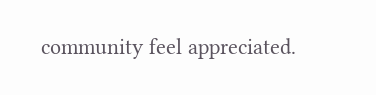community feel appreciated.